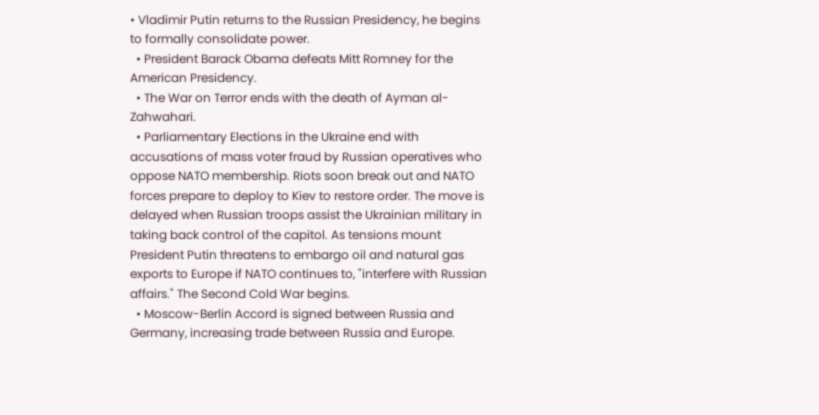• Vladimir Putin returns to the Russian Presidency, he begins to formally consolidate power.
  • President Barack Obama defeats Mitt Romney for the American Presidency.
  • The War on Terror ends with the death of Ayman al-Zahwahari.
  • Parliamentary Elections in the Ukraine end with accusations of mass voter fraud by Russian operatives who oppose NATO membership. Riots soon break out and NATO forces prepare to deploy to Kiev to restore order. The move is delayed when Russian troops assist the Ukrainian military in taking back control of the capitol. As tensions mount President Putin threatens to embargo oil and natural gas exports to Europe if NATO continues to, "interfere with Russian affairs." The Second Cold War begins.
  • Moscow-Berlin Accord is signed between Russia and Germany, increasing trade between Russia and Europe.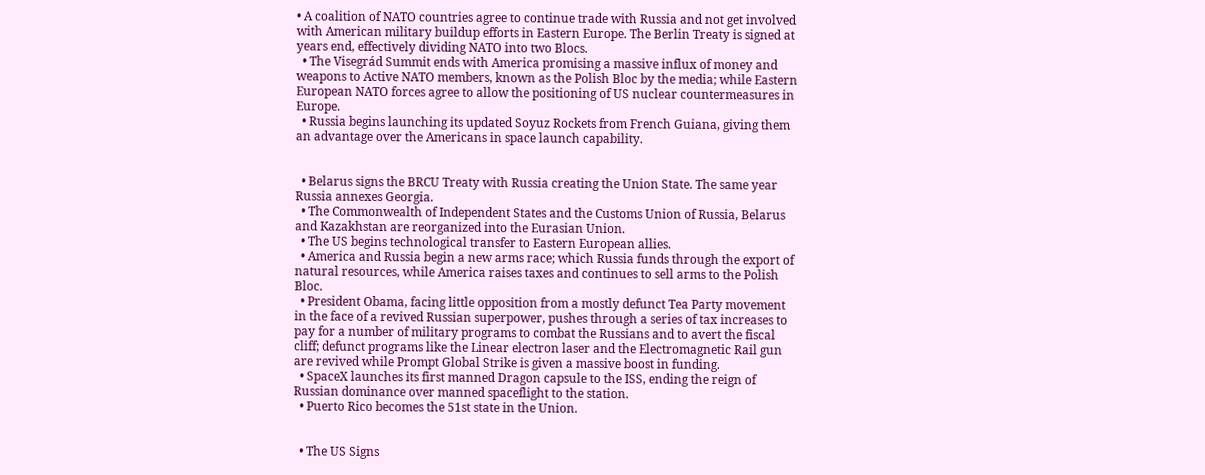• A coalition of NATO countries agree to continue trade with Russia and not get involved with American military buildup efforts in Eastern Europe. The Berlin Treaty is signed at years end, effectively dividing NATO into two Blocs.
  • The Visegrád Summit ends with America promising a massive influx of money and weapons to Active NATO members, known as the Polish Bloc by the media; while Eastern European NATO forces agree to allow the positioning of US nuclear countermeasures in Europe.
  • Russia begins launching its updated Soyuz Rockets from French Guiana, giving them an advantage over the Americans in space launch capability.


  • Belarus signs the BRCU Treaty with Russia creating the Union State. The same year Russia annexes Georgia.
  • The Commonwealth of Independent States and the Customs Union of Russia, Belarus and Kazakhstan are reorganized into the Eurasian Union.
  • The US begins technological transfer to Eastern European allies.
  • America and Russia begin a new arms race; which Russia funds through the export of natural resources, while America raises taxes and continues to sell arms to the Polish Bloc.
  • President Obama, facing little opposition from a mostly defunct Tea Party movement in the face of a revived Russian superpower, pushes through a series of tax increases to pay for a number of military programs to combat the Russians and to avert the fiscal cliff; defunct programs like the Linear electron laser and the Electromagnetic Rail gun are revived while Prompt Global Strike is given a massive boost in funding.
  • SpaceX launches its first manned Dragon capsule to the ISS, ending the reign of Russian dominance over manned spaceflight to the station.
  • Puerto Rico becomes the 51st state in the Union.


  • The US Signs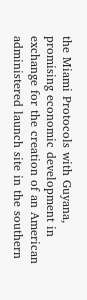the Miami Protocols with Guyana, promising economic development in exchange for the creation of an American administered launch site in the southern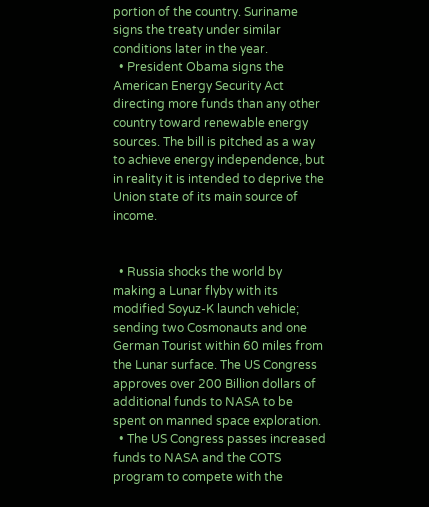portion of the country. Suriname signs the treaty under similar conditions later in the year.
  • President Obama signs the American Energy Security Act directing more funds than any other country toward renewable energy sources. The bill is pitched as a way to achieve energy independence, but in reality it is intended to deprive the Union state of its main source of income.


  • Russia shocks the world by making a Lunar flyby with its modified Soyuz-K launch vehicle; sending two Cosmonauts and one German Tourist within 60 miles from the Lunar surface. The US Congress approves over 200 Billion dollars of additional funds to NASA to be spent on manned space exploration.
  • The US Congress passes increased funds to NASA and the COTS program to compete with the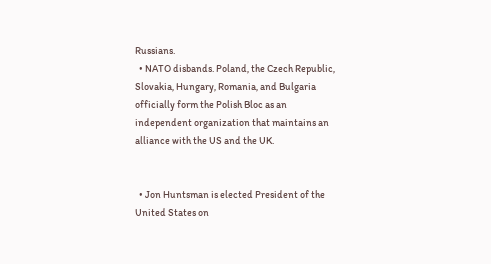Russians.
  • NATO disbands. Poland, the Czech Republic, Slovakia, Hungary, Romania, and Bulgaria officially form the Polish Bloc as an independent organization that maintains an alliance with the US and the UK.


  • Jon Huntsman is elected President of the United States on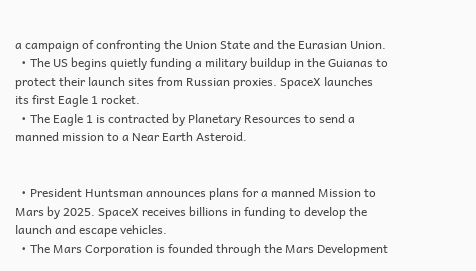a campaign of confronting the Union State and the Eurasian Union.
  • The US begins quietly funding a military buildup in the Guianas to protect their launch sites from Russian proxies. SpaceX launches its first Eagle 1 rocket.
  • The Eagle 1 is contracted by Planetary Resources to send a manned mission to a Near Earth Asteroid.


  • President Huntsman announces plans for a manned Mission to Mars by 2025. SpaceX receives billions in funding to develop the launch and escape vehicles.
  • The Mars Corporation is founded through the Mars Development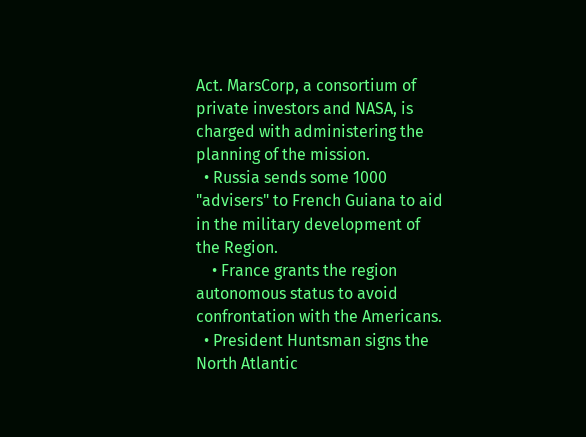Act. MarsCorp, a consortium of private investors and NASA, is charged with administering the planning of the mission.
  • Russia sends some 1000 "advisers" to French Guiana to aid in the military development of the Region.
    • France grants the region autonomous status to avoid confrontation with the Americans.
  • President Huntsman signs the North Atlantic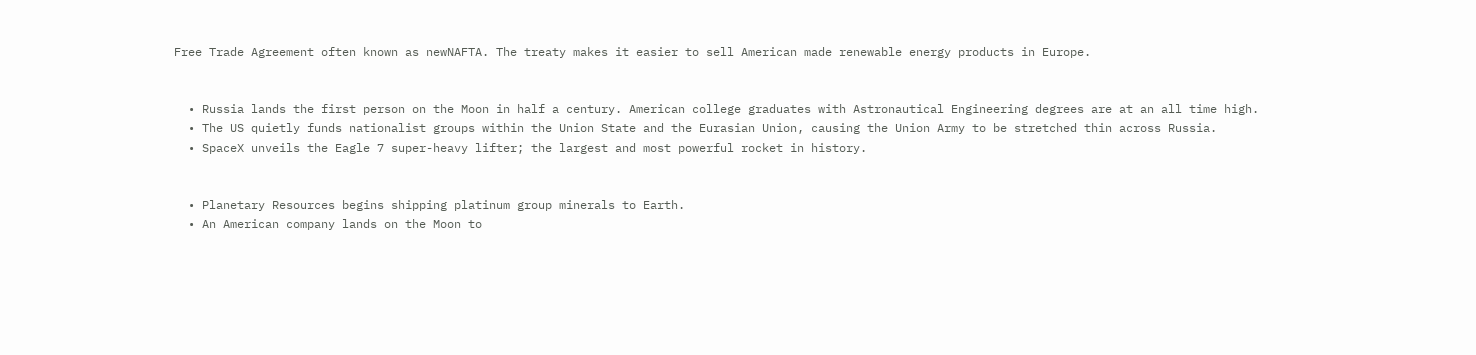Free Trade Agreement often known as newNAFTA. The treaty makes it easier to sell American made renewable energy products in Europe.


  • Russia lands the first person on the Moon in half a century. American college graduates with Astronautical Engineering degrees are at an all time high.
  • The US quietly funds nationalist groups within the Union State and the Eurasian Union, causing the Union Army to be stretched thin across Russia.
  • SpaceX unveils the Eagle 7 super-heavy lifter; the largest and most powerful rocket in history.


  • Planetary Resources begins shipping platinum group minerals to Earth.
  • An American company lands on the Moon to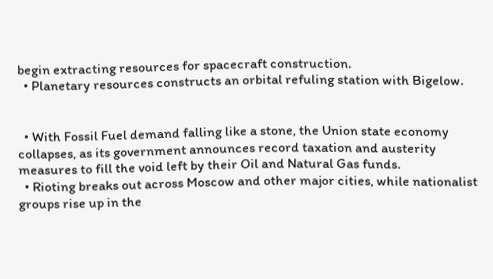begin extracting resources for spacecraft construction.
  • Planetary resources constructs an orbital refuling station with Bigelow.


  • With Fossil Fuel demand falling like a stone, the Union state economy collapses, as its government announces record taxation and austerity measures to fill the void left by their Oil and Natural Gas funds.
  • Rioting breaks out across Moscow and other major cities, while nationalist groups rise up in the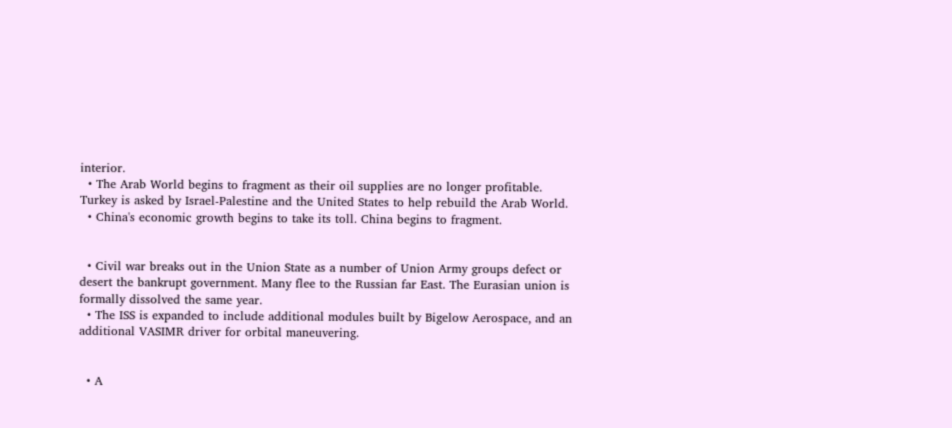interior.
  • The Arab World begins to fragment as their oil supplies are no longer profitable. Turkey is asked by Israel-Palestine and the United States to help rebuild the Arab World.
  • China's economic growth begins to take its toll. China begins to fragment.


  • Civil war breaks out in the Union State as a number of Union Army groups defect or desert the bankrupt government. Many flee to the Russian far East. The Eurasian union is formally dissolved the same year.
  • The ISS is expanded to include additional modules built by Bigelow Aerospace, and an additional VASIMR driver for orbital maneuvering.


  • A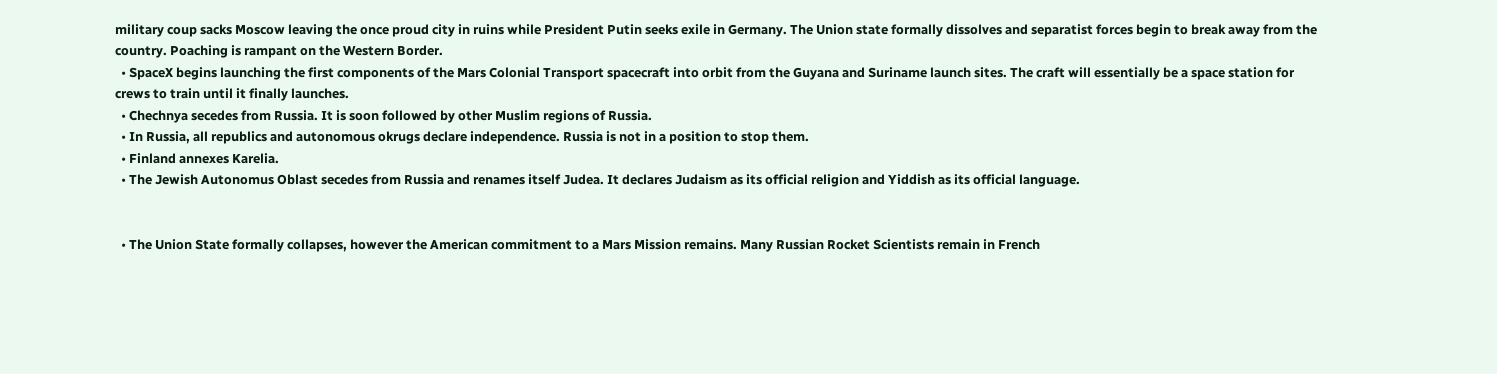military coup sacks Moscow leaving the once proud city in ruins while President Putin seeks exile in Germany. The Union state formally dissolves and separatist forces begin to break away from the country. Poaching is rampant on the Western Border.
  • SpaceX begins launching the first components of the Mars Colonial Transport spacecraft into orbit from the Guyana and Suriname launch sites. The craft will essentially be a space station for crews to train until it finally launches.
  • Chechnya secedes from Russia. It is soon followed by other Muslim regions of Russia.
  • In Russia, all republics and autonomous okrugs declare independence. Russia is not in a position to stop them.
  • Finland annexes Karelia.
  • The Jewish Autonomus Oblast secedes from Russia and renames itself Judea. It declares Judaism as its official religion and Yiddish as its official language.


  • The Union State formally collapses, however the American commitment to a Mars Mission remains. Many Russian Rocket Scientists remain in French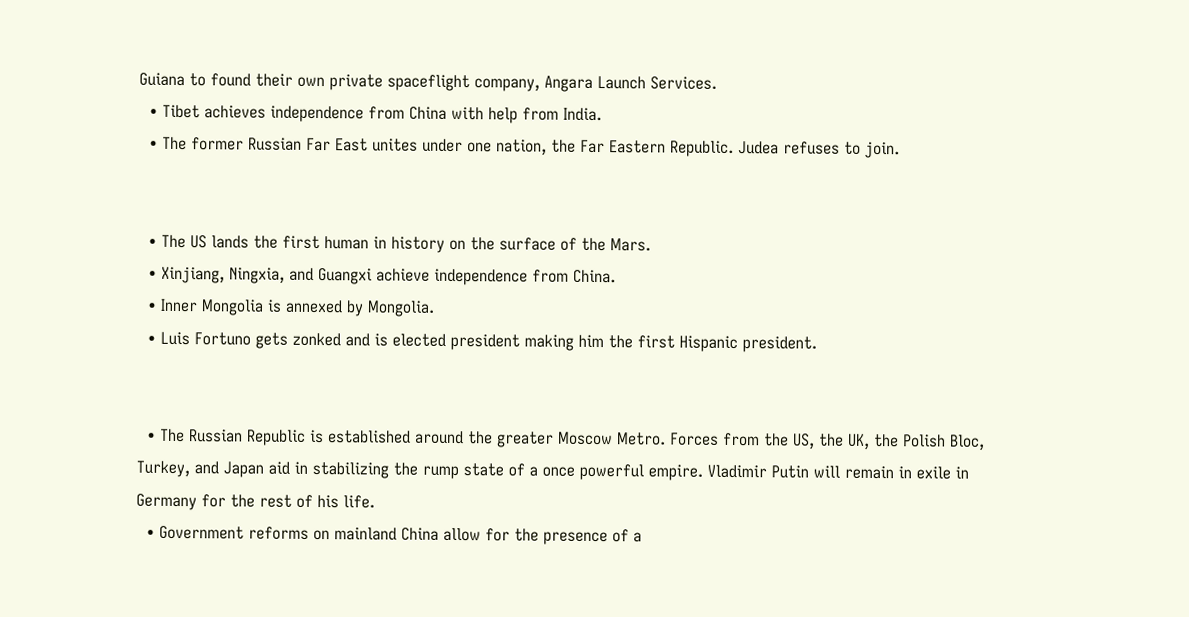Guiana to found their own private spaceflight company, Angara Launch Services.
  • Tibet achieves independence from China with help from India.
  • The former Russian Far East unites under one nation, the Far Eastern Republic. Judea refuses to join.


  • The US lands the first human in history on the surface of the Mars.
  • Xinjiang, Ningxia, and Guangxi achieve independence from China.
  • Inner Mongolia is annexed by Mongolia.
  • Luis Fortuno gets zonked and is elected president making him the first Hispanic president.


  • The Russian Republic is established around the greater Moscow Metro. Forces from the US, the UK, the Polish Bloc, Turkey, and Japan aid in stabilizing the rump state of a once powerful empire. Vladimir Putin will remain in exile in Germany for the rest of his life.
  • Government reforms on mainland China allow for the presence of a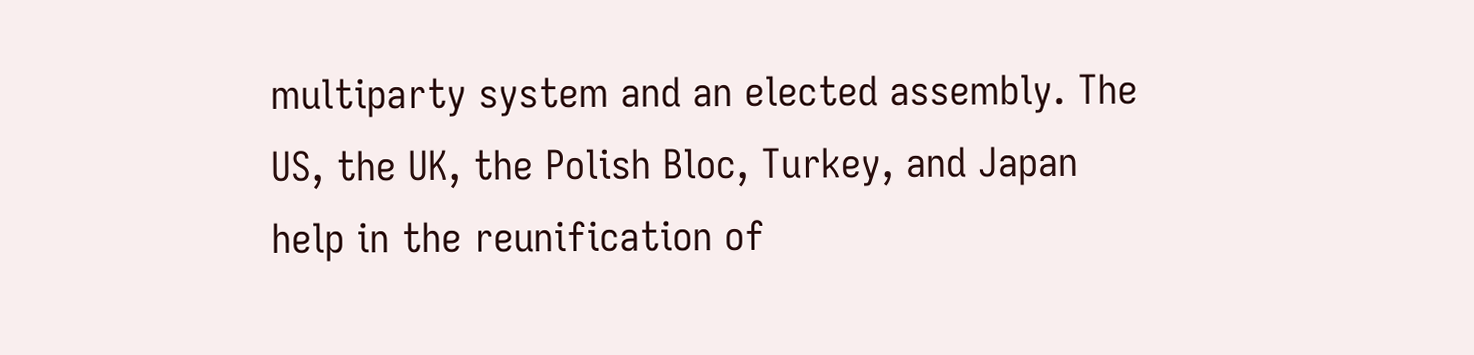multiparty system and an elected assembly. The US, the UK, the Polish Bloc, Turkey, and Japan help in the reunification of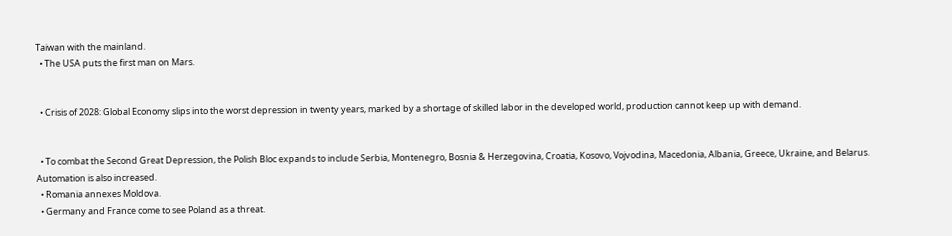Taiwan with the mainland.
  • The USA puts the first man on Mars.


  • Crisis of 2028: Global Economy slips into the worst depression in twenty years, marked by a shortage of skilled labor in the developed world, production cannot keep up with demand.


  • To combat the Second Great Depression, the Polish Bloc expands to include Serbia, Montenegro, Bosnia & Herzegovina, Croatia, Kosovo, Vojvodina, Macedonia, Albania, Greece, Ukraine, and Belarus. Automation is also increased.
  • Romania annexes Moldova.
  • Germany and France come to see Poland as a threat.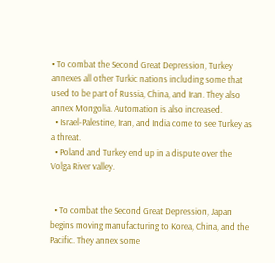• To combat the Second Great Depression, Turkey annexes all other Turkic nations including some that used to be part of Russia, China, and Iran. They also annex Mongolia. Automation is also increased.
  • Israel-Palestine, Iran, and India come to see Turkey as a threat.
  • Poland and Turkey end up in a dispute over the Volga River valley.


  • To combat the Second Great Depression, Japan begins moving manufacturing to Korea, China, and the Pacific. They annex some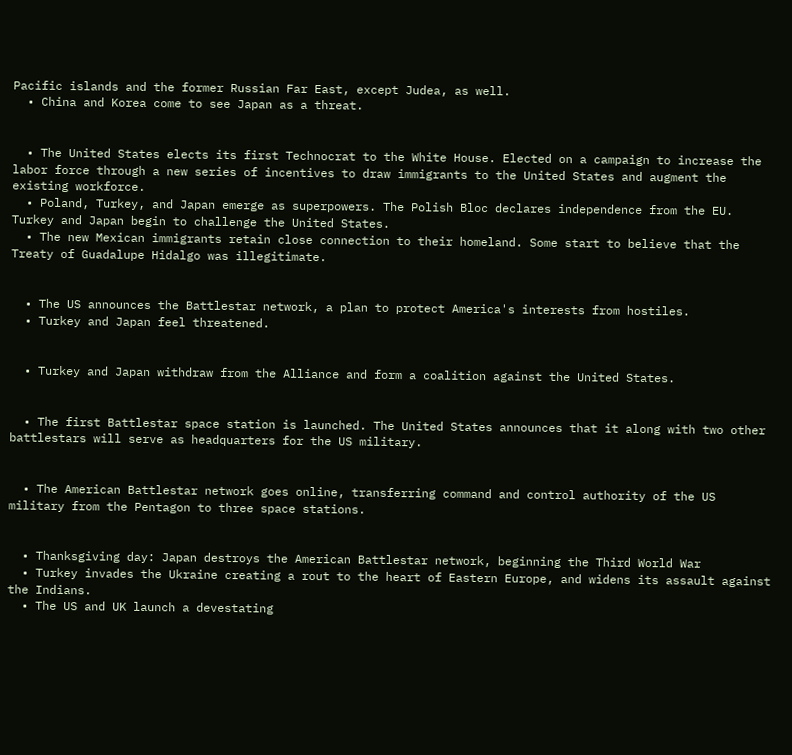Pacific islands and the former Russian Far East, except Judea, as well.
  • China and Korea come to see Japan as a threat.


  • The United States elects its first Technocrat to the White House. Elected on a campaign to increase the labor force through a new series of incentives to draw immigrants to the United States and augment the existing workforce.
  • Poland, Turkey, and Japan emerge as superpowers. The Polish Bloc declares independence from the EU. Turkey and Japan begin to challenge the United States.
  • The new Mexican immigrants retain close connection to their homeland. Some start to believe that the Treaty of Guadalupe Hidalgo was illegitimate.


  • The US announces the Battlestar network, a plan to protect America's interests from hostiles.
  • Turkey and Japan feel threatened.


  • Turkey and Japan withdraw from the Alliance and form a coalition against the United States.


  • The first Battlestar space station is launched. The United States announces that it along with two other battlestars will serve as headquarters for the US military.


  • The American Battlestar network goes online, transferring command and control authority of the US military from the Pentagon to three space stations.


  • Thanksgiving day: Japan destroys the American Battlestar network, beginning the Third World War
  • Turkey invades the Ukraine creating a rout to the heart of Eastern Europe, and widens its assault against the Indians.
  • The US and UK launch a devestating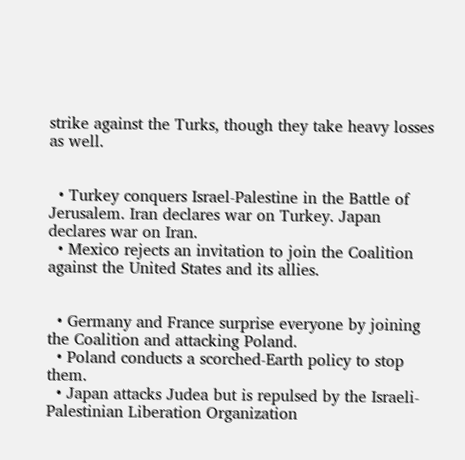strike against the Turks, though they take heavy losses as well.


  • Turkey conquers Israel-Palestine in the Battle of Jerusalem. Iran declares war on Turkey. Japan declares war on Iran.
  • Mexico rejects an invitation to join the Coalition against the United States and its allies.


  • Germany and France surprise everyone by joining the Coalition and attacking Poland.
  • Poland conducts a scorched-Earth policy to stop them.
  • Japan attacks Judea but is repulsed by the Israeli-Palestinian Liberation Organization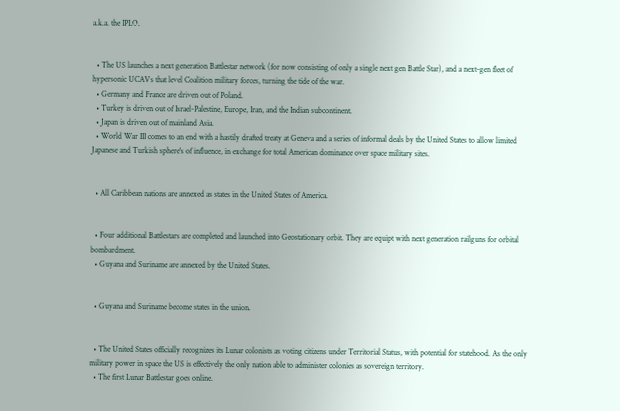a.k.a. the IPLO.


  • The US launches a next generation Battlestar network (for now consisting of only a single next gen Battle Star), and a next-gen fleet of hypersonic UCAVs that level Coalition military forces, turning the tide of the war.
  • Germany and France are driven out of Poland.
  • Turkey is driven out of Israel-Palestine, Europe, Iran, and the Indian subcontinent.
  • Japan is driven out of mainland Asia.
  • World War III comes to an end with a hastily drafted treaty at Geneva and a series of informal deals by the United States to allow limited Japanese and Turkish sphere's of influence, in exchange for total American dominance over space military sites.


  • All Caribbean nations are annexed as states in the United States of America.


  • Four additional Battlestars are completed and launched into Geostationary orbit. They are equipt with next generation railguns for orbital bombardment.
  • Guyana and Suriname are annexed by the United States.


  • Guyana and Suriname become states in the union.


  • The United States officially recognizes its Lunar colonists as voting citizens under Territorial Status, with potential for statehood. As the only military power in space the US is effectively the only nation able to administer colonies as sovereign territory.
  • The first Lunar Battlestar goes online.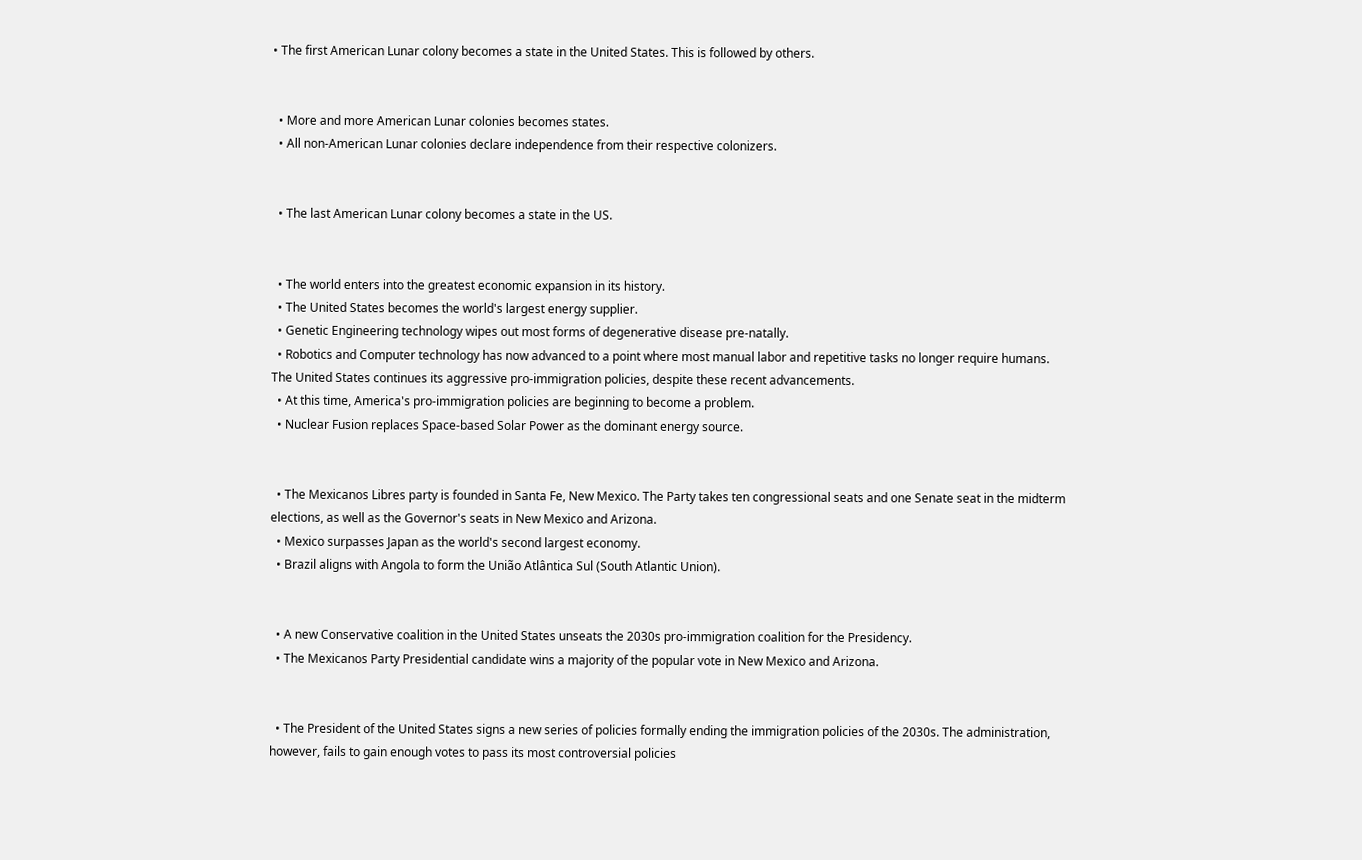• The first American Lunar colony becomes a state in the United States. This is followed by others.


  • More and more American Lunar colonies becomes states.
  • All non-American Lunar colonies declare independence from their respective colonizers.


  • The last American Lunar colony becomes a state in the US.


  • The world enters into the greatest economic expansion in its history.
  • The United States becomes the world's largest energy supplier.
  • Genetic Engineering technology wipes out most forms of degenerative disease pre-natally.
  • Robotics and Computer technology has now advanced to a point where most manual labor and repetitive tasks no longer require humans. The United States continues its aggressive pro-immigration policies, despite these recent advancements.
  • At this time, America's pro-immigration policies are beginning to become a problem.
  • Nuclear Fusion replaces Space-based Solar Power as the dominant energy source.


  • The Mexicanos Libres party is founded in Santa Fe, New Mexico. The Party takes ten congressional seats and one Senate seat in the midterm elections, as well as the Governor's seats in New Mexico and Arizona.
  • Mexico surpasses Japan as the world's second largest economy.
  • Brazil aligns with Angola to form the União Atlântica Sul (South Atlantic Union).


  • A new Conservative coalition in the United States unseats the 2030s pro-immigration coalition for the Presidency.
  • The Mexicanos Party Presidential candidate wins a majority of the popular vote in New Mexico and Arizona.


  • The President of the United States signs a new series of policies formally ending the immigration policies of the 2030s. The administration, however, fails to gain enough votes to pass its most controversial policies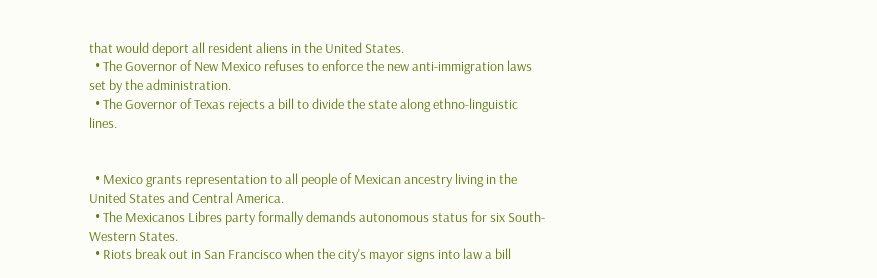that would deport all resident aliens in the United States.
  • The Governor of New Mexico refuses to enforce the new anti-immigration laws set by the administration.
  • The Governor of Texas rejects a bill to divide the state along ethno-linguistic lines.


  • Mexico grants representation to all people of Mexican ancestry living in the United States and Central America.
  • The Mexicanos Libres party formally demands autonomous status for six South-Western States.
  • Riots break out in San Francisco when the city's mayor signs into law a bill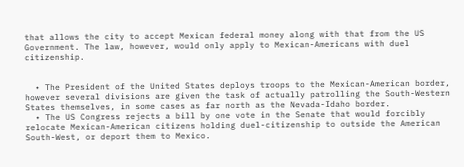that allows the city to accept Mexican federal money along with that from the US Government. The law, however, would only apply to Mexican-Americans with duel citizenship.


  • The President of the United States deploys troops to the Mexican-American border, however several divisions are given the task of actually patrolling the South-Western States themselves, in some cases as far north as the Nevada-Idaho border.
  • The US Congress rejects a bill by one vote in the Senate that would forcibly relocate Mexican-American citizens holding duel-citizenship to outside the American South-West, or deport them to Mexico.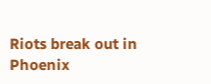Riots break out in Phoenix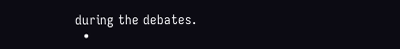during the debates.
  •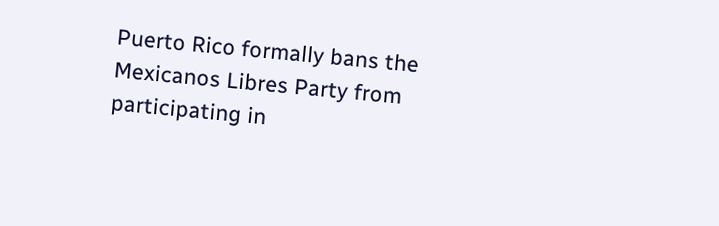Puerto Rico formally bans the Mexicanos Libres Party from participating in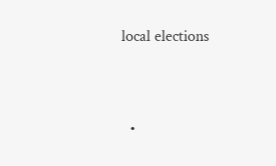local elections


  •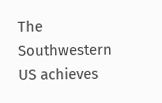The Southwestern US achieves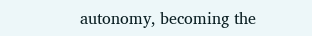autonomy, becoming the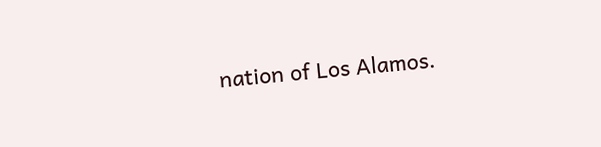nation of Los Alamos.